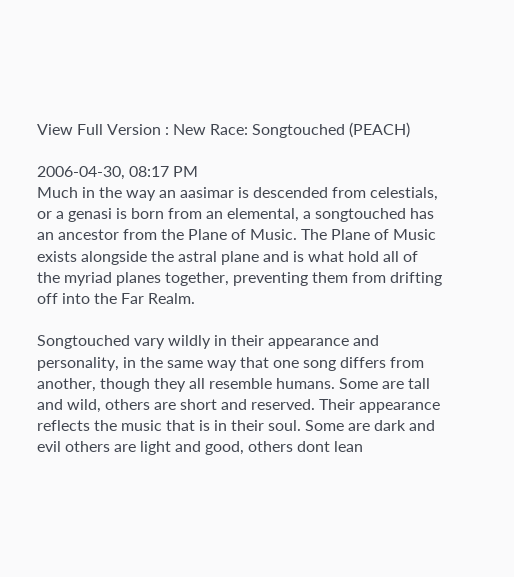View Full Version : New Race: Songtouched (PEACH)

2006-04-30, 08:17 PM
Much in the way an aasimar is descended from celestials, or a genasi is born from an elemental, a songtouched has an ancestor from the Plane of Music. The Plane of Music exists alongside the astral plane and is what hold all of the myriad planes together, preventing them from drifting off into the Far Realm.

Songtouched vary wildly in their appearance and personality, in the same way that one song differs from another, though they all resemble humans. Some are tall and wild, others are short and reserved. Their appearance reflects the music that is in their soul. Some are dark and evil others are light and good, others dont lean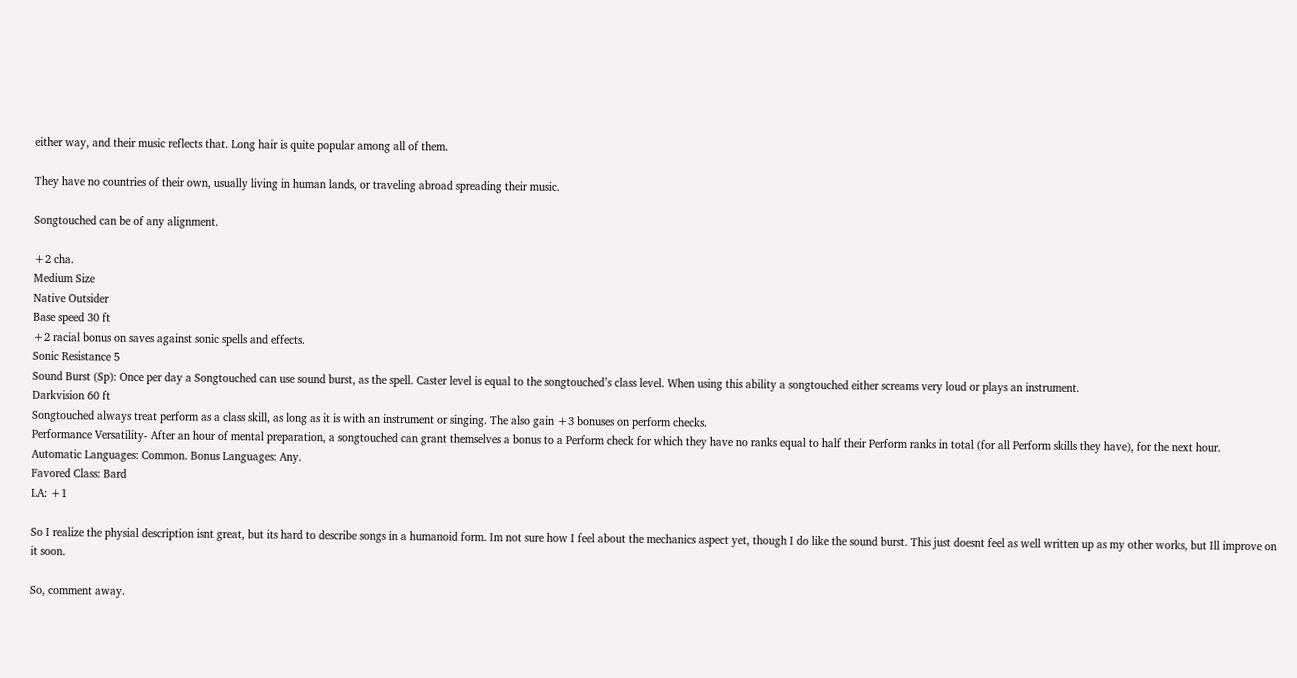either way, and their music reflects that. Long hair is quite popular among all of them.

They have no countries of their own, usually living in human lands, or traveling abroad spreading their music.

Songtouched can be of any alignment.

+2 cha.
Medium Size
Native Outsider
Base speed 30 ft
+2 racial bonus on saves against sonic spells and effects.
Sonic Resistance 5
Sound Burst (Sp): Once per day a Songtouched can use sound burst, as the spell. Caster level is equal to the songtouched’s class level. When using this ability a songtouched either screams very loud or plays an instrument.
Darkvision 60 ft
Songtouched always treat perform as a class skill, as long as it is with an instrument or singing. The also gain +3 bonuses on perform checks.
Performance Versatility- After an hour of mental preparation, a songtouched can grant themselves a bonus to a Perform check for which they have no ranks equal to half their Perform ranks in total (for all Perform skills they have), for the next hour.
Automatic Languages: Common. Bonus Languages: Any.
Favored Class: Bard
LA: +1

So I realize the physial description isnt great, but its hard to describe songs in a humanoid form. Im not sure how I feel about the mechanics aspect yet, though I do like the sound burst. This just doesnt feel as well written up as my other works, but Ill improve on it soon.

So, comment away.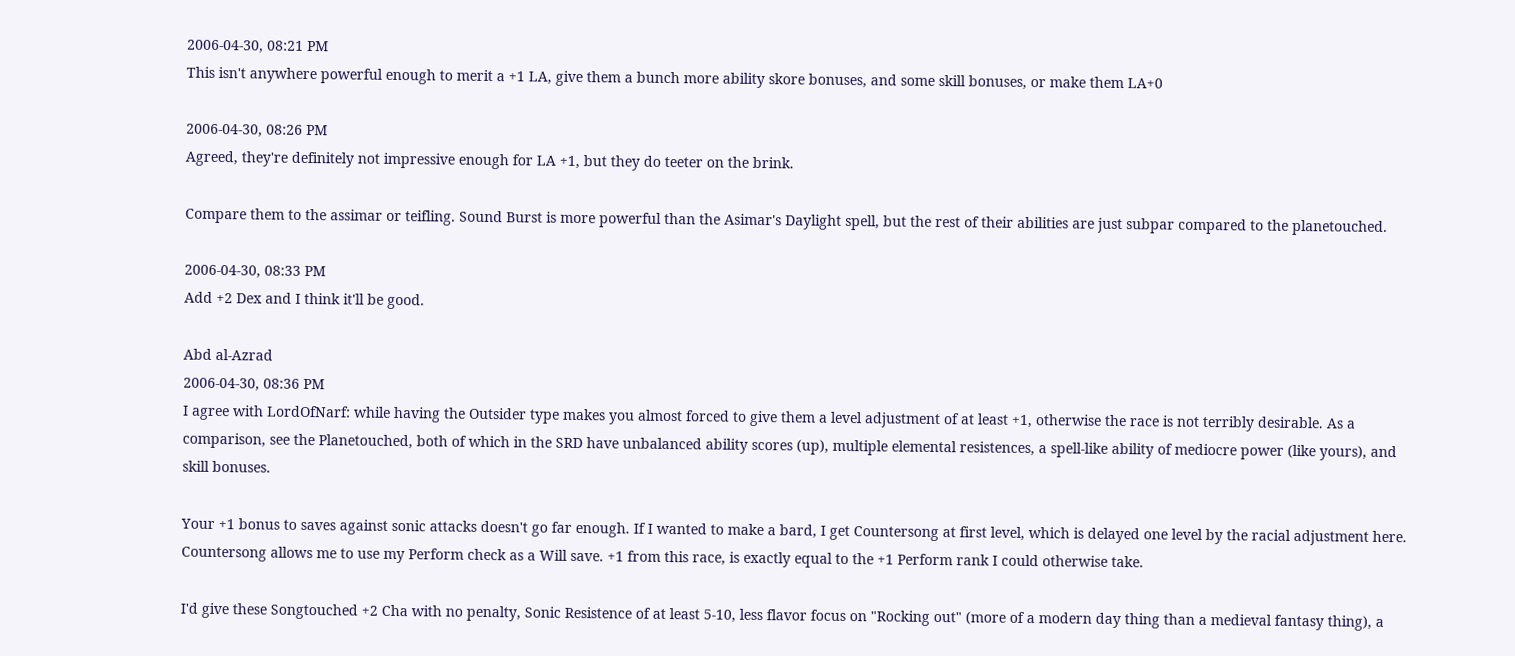2006-04-30, 08:21 PM
This isn't anywhere powerful enough to merit a +1 LA, give them a bunch more ability skore bonuses, and some skill bonuses, or make them LA+0

2006-04-30, 08:26 PM
Agreed, they're definitely not impressive enough for LA +1, but they do teeter on the brink.

Compare them to the assimar or teifling. Sound Burst is more powerful than the Asimar's Daylight spell, but the rest of their abilities are just subpar compared to the planetouched.

2006-04-30, 08:33 PM
Add +2 Dex and I think it'll be good.

Abd al-Azrad
2006-04-30, 08:36 PM
I agree with LordOfNarf: while having the Outsider type makes you almost forced to give them a level adjustment of at least +1, otherwise the race is not terribly desirable. As a comparison, see the Planetouched, both of which in the SRD have unbalanced ability scores (up), multiple elemental resistences, a spell-like ability of mediocre power (like yours), and skill bonuses.

Your +1 bonus to saves against sonic attacks doesn't go far enough. If I wanted to make a bard, I get Countersong at first level, which is delayed one level by the racial adjustment here. Countersong allows me to use my Perform check as a Will save. +1 from this race, is exactly equal to the +1 Perform rank I could otherwise take.

I'd give these Songtouched +2 Cha with no penalty, Sonic Resistence of at least 5-10, less flavor focus on "Rocking out" (more of a modern day thing than a medieval fantasy thing), a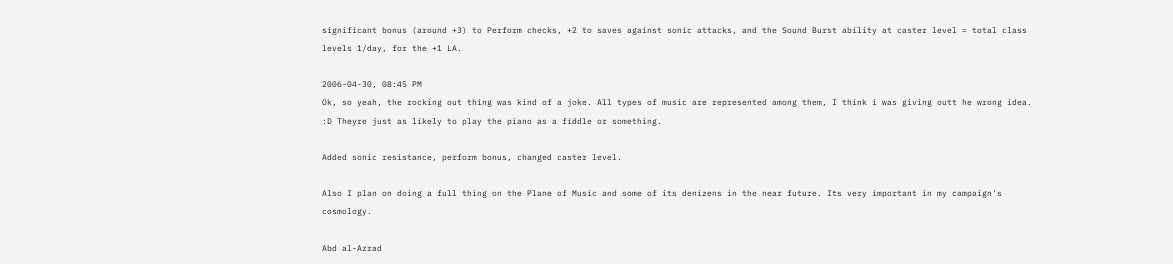significant bonus (around +3) to Perform checks, +2 to saves against sonic attacks, and the Sound Burst ability at caster level = total class levels 1/day, for the +1 LA.

2006-04-30, 08:45 PM
Ok, so yeah, the rocking out thing was kind of a joke. All types of music are represented among them, I think i was giving outt he wrong idea. :D Theyre just as likely to play the piano as a fiddle or something.

Added sonic resistance, perform bonus, changed caster level.

Also I plan on doing a full thing on the Plane of Music and some of its denizens in the near future. Its very important in my campaign's cosmology.

Abd al-Azrad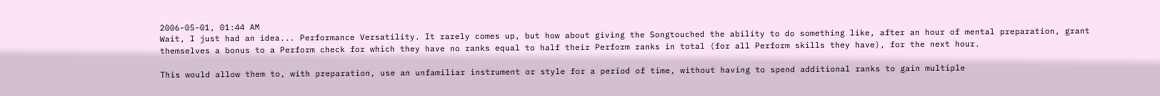2006-05-01, 01:44 AM
Wait, I just had an idea... Performance Versatility. It rarely comes up, but how about giving the Songtouched the ability to do something like, after an hour of mental preparation, grant themselves a bonus to a Perform check for which they have no ranks equal to half their Perform ranks in total (for all Perform skills they have), for the next hour.

This would allow them to, with preparation, use an unfamiliar instrument or style for a period of time, without having to spend additional ranks to gain multiple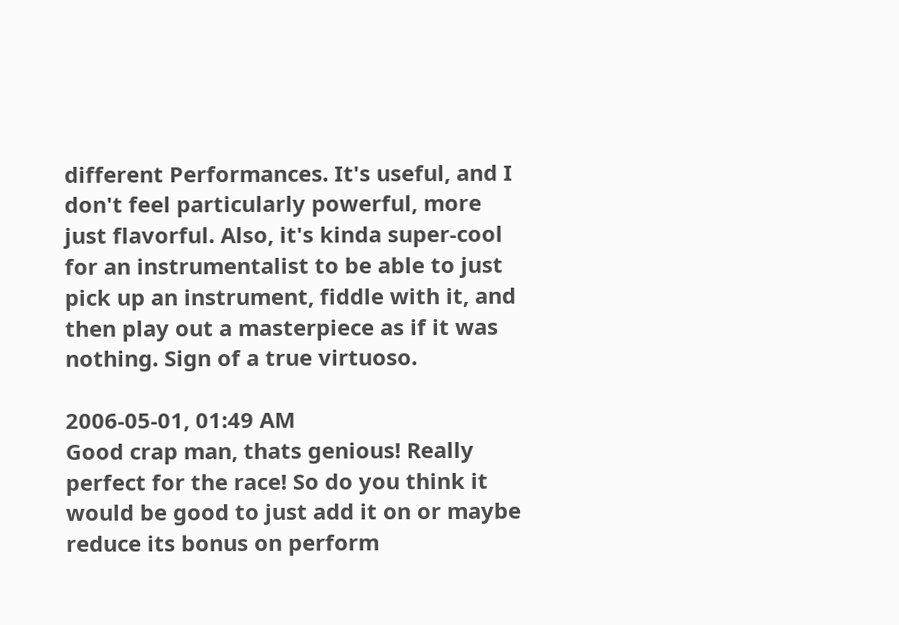different Performances. It's useful, and I don't feel particularly powerful, more just flavorful. Also, it's kinda super-cool for an instrumentalist to be able to just pick up an instrument, fiddle with it, and then play out a masterpiece as if it was nothing. Sign of a true virtuoso.

2006-05-01, 01:49 AM
Good crap man, thats genious! Really perfect for the race! So do you think it would be good to just add it on or maybe reduce its bonus on perform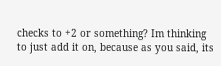checks to +2 or something? Im thinking to just add it on, because as you said, its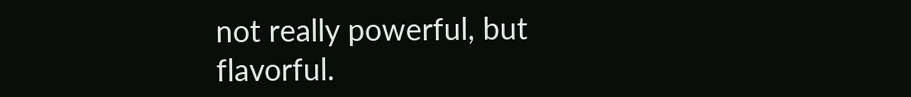not really powerful, but flavorful.